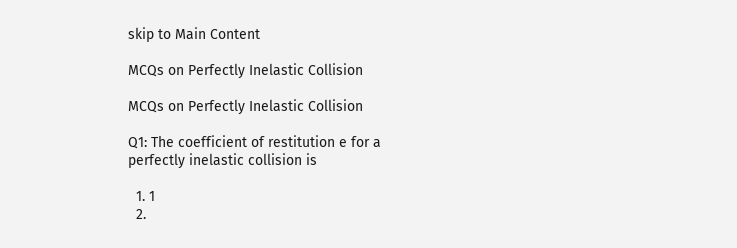skip to Main Content

MCQs on Perfectly Inelastic Collision

MCQs on Perfectly Inelastic Collision

Q1: The coefficient of restitution e for a perfectly inelastic collision is

  1. 1
  2.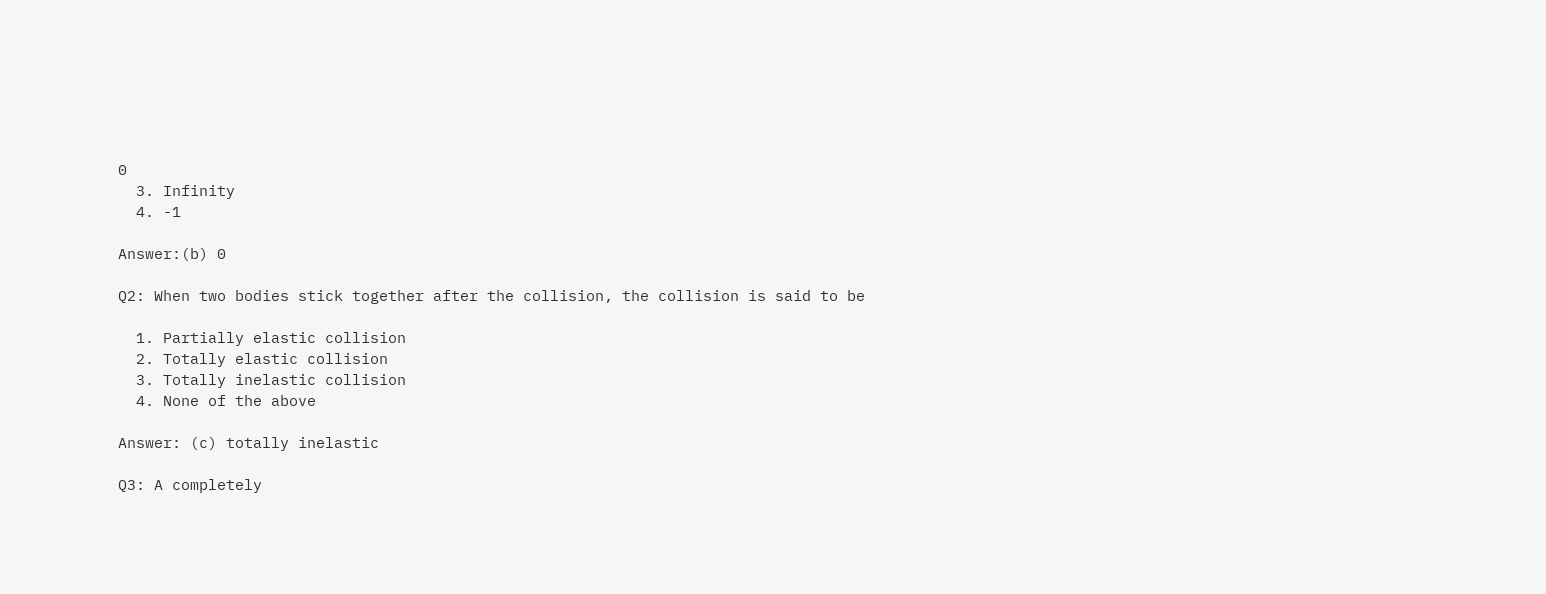0
  3. Infinity
  4. -1

Answer:(b) 0

Q2: When two bodies stick together after the collision, the collision is said to be

  1. Partially elastic collision
  2. Totally elastic collision
  3. Totally inelastic collision
  4. None of the above

Answer: (c) totally inelastic

Q3: A completely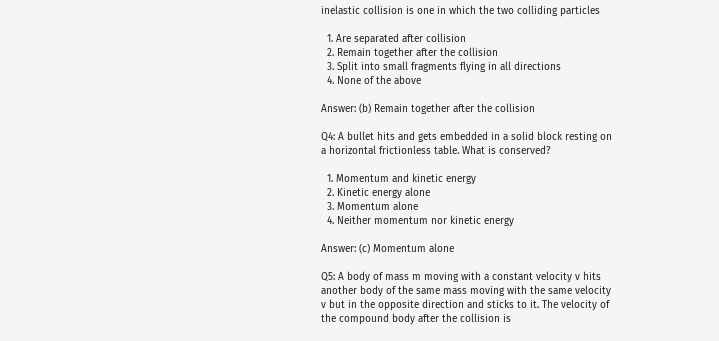inelastic collision is one in which the two colliding particles

  1. Are separated after collision
  2. Remain together after the collision
  3. Split into small fragments flying in all directions
  4. None of the above

Answer: (b) Remain together after the collision

Q4: A bullet hits and gets embedded in a solid block resting on a horizontal frictionless table. What is conserved?

  1. Momentum and kinetic energy
  2. Kinetic energy alone
  3. Momentum alone
  4. Neither momentum nor kinetic energy

Answer: (c) Momentum alone

Q5: A body of mass m moving with a constant velocity v hits another body of the same mass moving with the same velocity v but in the opposite direction and sticks to it. The velocity of the compound body after the collision is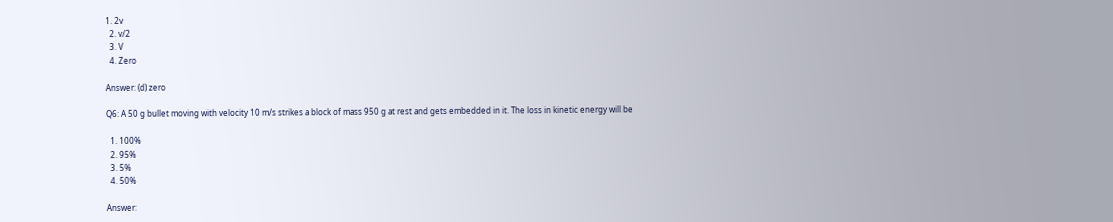1. 2v
  2. v/2
  3. V
  4. Zero

Answer: (d) zero

Q6: A 50 g bullet moving with velocity 10 m/s strikes a block of mass 950 g at rest and gets embedded in it. The loss in kinetic energy will be

  1. 100%
  2. 95%
  3. 5%
  4. 50%

Answer: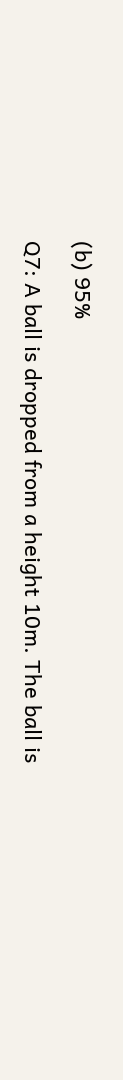(b) 95%

Q7: A ball is dropped from a height 10m. The ball is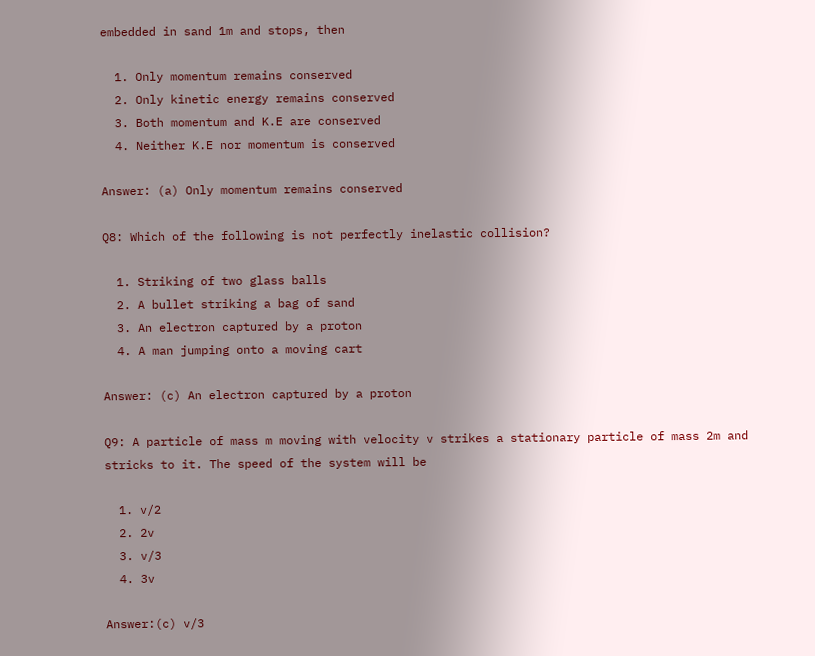embedded in sand 1m and stops, then

  1. Only momentum remains conserved
  2. Only kinetic energy remains conserved
  3. Both momentum and K.E are conserved
  4. Neither K.E nor momentum is conserved

Answer: (a) Only momentum remains conserved

Q8: Which of the following is not perfectly inelastic collision?

  1. Striking of two glass balls
  2. A bullet striking a bag of sand
  3. An electron captured by a proton
  4. A man jumping onto a moving cart

Answer: (c) An electron captured by a proton

Q9: A particle of mass m moving with velocity v strikes a stationary particle of mass 2m and stricks to it. The speed of the system will be

  1. v/2
  2. 2v
  3. v/3
  4. 3v

Answer:(c) v/3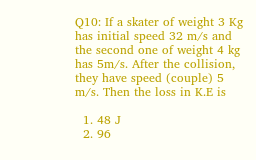Q10: If a skater of weight 3 Kg has initial speed 32 m/s and the second one of weight 4 kg has 5m/s. After the collision, they have speed (couple) 5 m/s. Then the loss in K.E is

  1. 48 J
  2. 96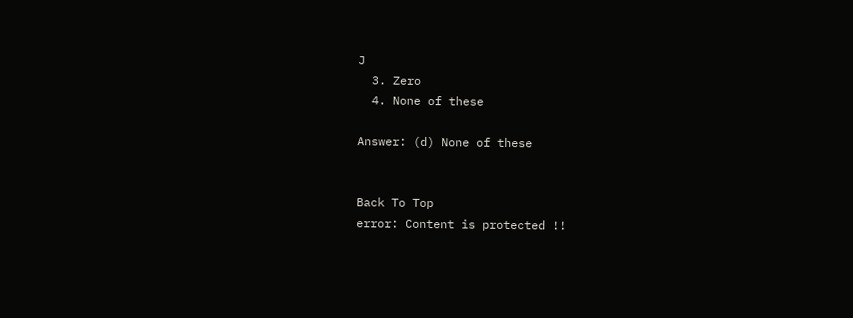J
  3. Zero
  4. None of these

Answer: (d) None of these


Back To Top
error: Content is protected !!